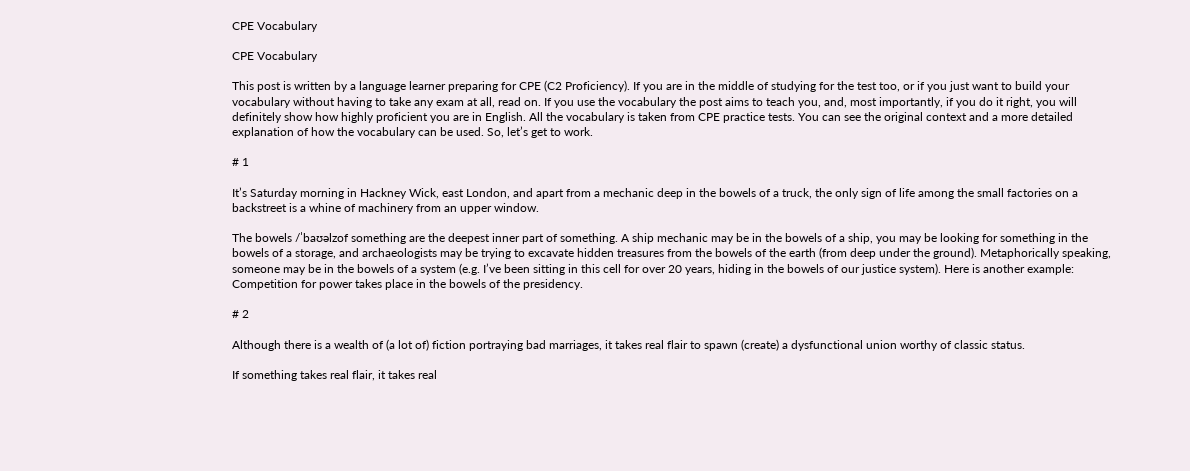CPE Vocabulary

CPE Vocabulary

This post is written by a language learner preparing for CPE (C2 Proficiency). If you are in the middle of studying for the test too, or if you just want to build your vocabulary without having to take any exam at all, read on. If you use the vocabulary the post aims to teach you, and, most importantly, if you do it right, you will definitely show how highly proficient you are in English. All the vocabulary is taken from CPE practice tests. You can see the original context and a more detailed explanation of how the vocabulary can be used. So, let’s get to work.

# 1

It’s Saturday morning in Hackney Wick, east London, and apart from a mechanic deep in the bowels of a truck, the only sign of life among the small factories on a backstreet is a whine of machinery from an upper window.

The bowels /ˈbaʊəlzof something are the deepest inner part of something. A ship mechanic may be in the bowels of a ship, you may be looking for something in the bowels of a storage, and archaeologists may be trying to excavate hidden treasures from the bowels of the earth (from deep under the ground). Metaphorically speaking, someone may be in the bowels of a system (e.g. I’ve been sitting in this cell for over 20 years, hiding in the bowels of our justice system). Here is another example: Competition for power takes place in the bowels of the presidency.

# 2

Although there is a wealth of (a lot of) fiction portraying bad marriages, it takes real flair to spawn (create) a dysfunctional union worthy of classic status.

If something takes real flair, it takes real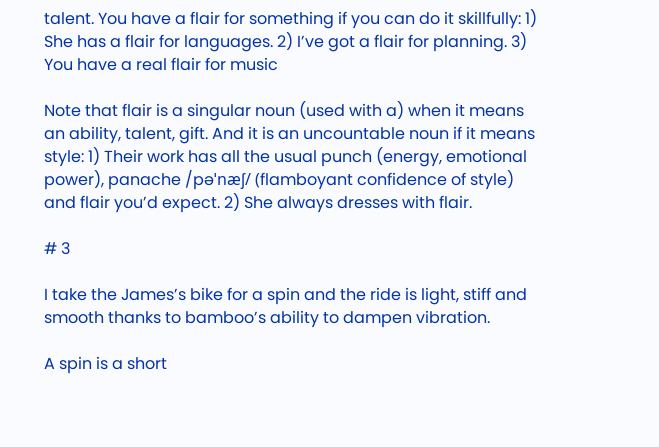talent. You have a flair for something if you can do it skillfully: 1) She has a flair for languages. 2) I’ve got a flair for planning. 3) You have a real flair for music

Note that flair is a singular noun (used with a) when it means an ability, talent, gift. And it is an uncountable noun if it means style: 1) Their work has all the usual punch (energy, emotional power), panache /pəˈnæʃ/ (flamboyant confidence of style) and flair you’d expect. 2) She always dresses with flair.

# 3

I take the James’s bike for a spin and the ride is light, stiff and smooth thanks to bamboo’s ability to dampen vibration.

A spin is a short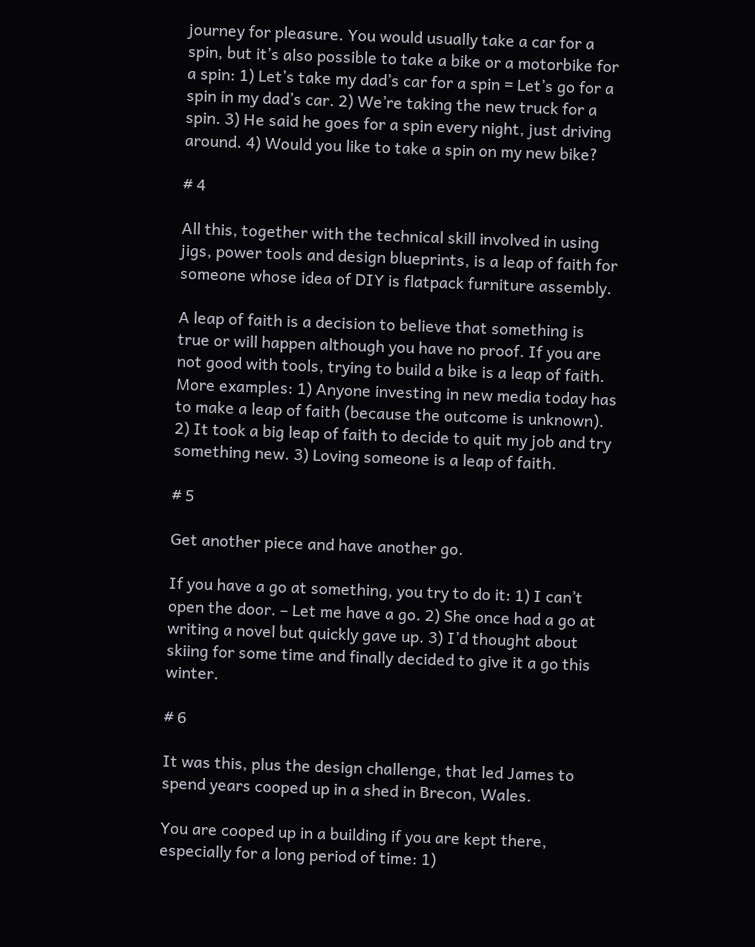journey for pleasure. You would usually take a car for a spin, but it’s also possible to take a bike or a motorbike for a spin: 1) Let’s take my dad’s car for a spin = Let’s go for a spin in my dad’s car. 2) We’re taking the new truck for a spin. 3) He said he goes for a spin every night, just driving around. 4) Would you like to take a spin on my new bike?

# 4

All this, together with the technical skill involved in using jigs, power tools and design blueprints, is a leap of faith for someone whose idea of DIY is flatpack furniture assembly.

A leap of faith is a decision to believe that something is true or will happen although you have no proof. If you are not good with tools, trying to build a bike is a leap of faith. More examples: 1) Anyone investing in new media today has to make a leap of faith (because the outcome is unknown). 2) It took a big leap of faith to decide to quit my job and try something new. 3) Loving someone is a leap of faith.

# 5

Get another piece and have another go.

If you have a go at something, you try to do it: 1) I can’t open the door. – Let me have a go. 2) She once had a go at writing a novel but quickly gave up. 3) I’d thought about skiing for some time and finally decided to give it a go this winter.

# 6

It was this, plus the design challenge, that led James to spend years cooped up in a shed in Brecon, Wales.

You are cooped up in a building if you are kept there, especially for a long period of time: 1)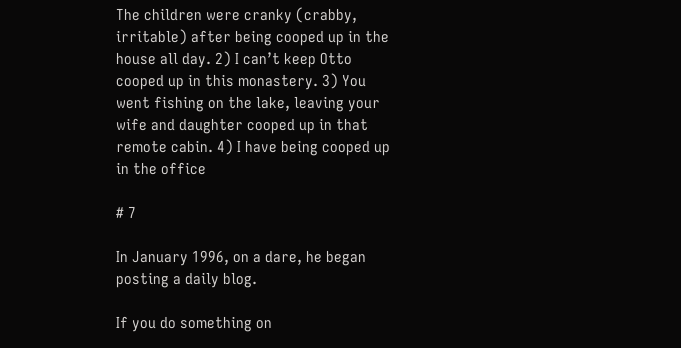The children were cranky (crabby, irritable) after being cooped up in the house all day. 2) I can’t keep Otto cooped up in this monastery. 3) You went fishing on the lake, leaving your wife and daughter cooped up in that remote cabin. 4) I have being cooped up in the office

# 7

In January 1996, on a dare, he began posting a daily blog.

If you do something on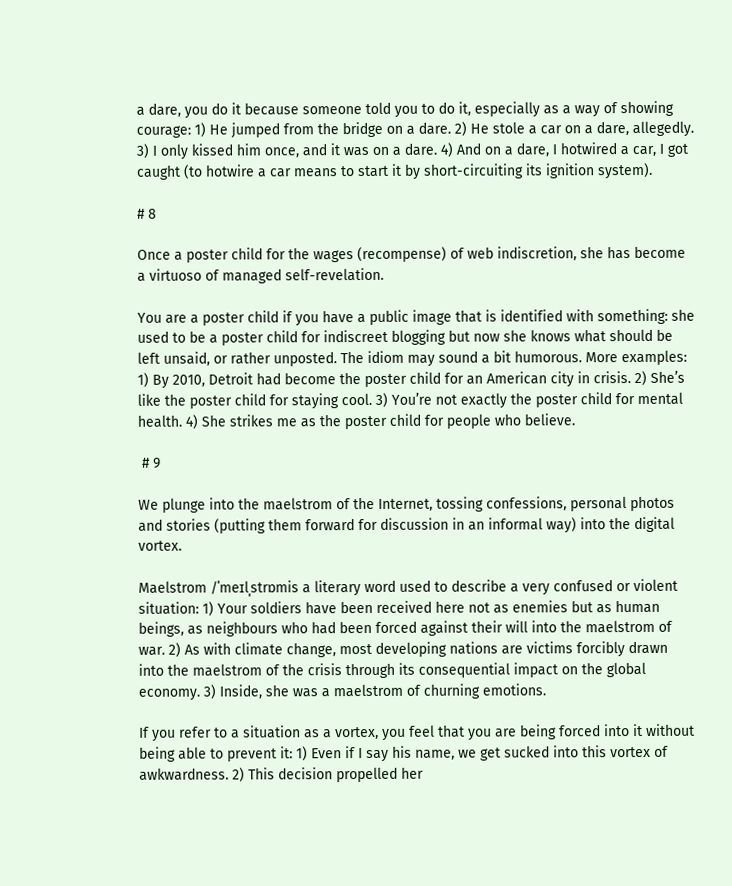a dare, you do it because someone told you to do it, especially as a way of showing courage: 1) He jumped from the bridge on a dare. 2) He stole a car on a dare, allegedly. 3) I only kissed him once, and it was on a dare. 4) And on a dare, I hotwired a car, I got caught (to hotwire a car means to start it by short-circuiting its ignition system).

# 8

Once a poster child for the wages (recompense) of web indiscretion, she has become a virtuoso of managed self-revelation.

You are a poster child if you have a public image that is identified with something: she used to be a poster child for indiscreet blogging but now she knows what should be left unsaid, or rather unposted. The idiom may sound a bit humorous. More examples: 1) By 2010, Detroit had become the poster child for an American city in crisis. 2) She’s like the poster child for staying cool. 3) You’re not exactly the poster child for mental health. 4) She strikes me as the poster child for people who believe.

 # 9

We plunge into the maelstrom of the Internet, tossing confessions, personal photos and stories (putting them forward for discussion in an informal way) into the digital vortex.

Maelstrom /ˈmeɪlˌstrɒmis a literary word used to describe a very confused or violent situation: 1) Your soldiers have been received here not as enemies but as human beings, as neighbours who had been forced against their will into the maelstrom of war. 2) As with climate change, most developing nations are victims forcibly drawn into the maelstrom of the crisis through its consequential impact on the global economy. 3) Inside, she was a maelstrom of churning emotions.

If you refer to a situation as a vortex, you feel that you are being forced into it without being able to prevent it: 1) Even if I say his name, we get sucked into this vortex of awkwardness. 2) This decision propelled her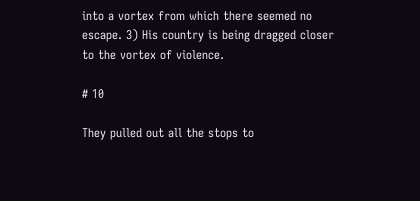into a vortex from which there seemed no escape. 3) His country is being dragged closer to the vortex of violence.

# 10

They pulled out all the stops to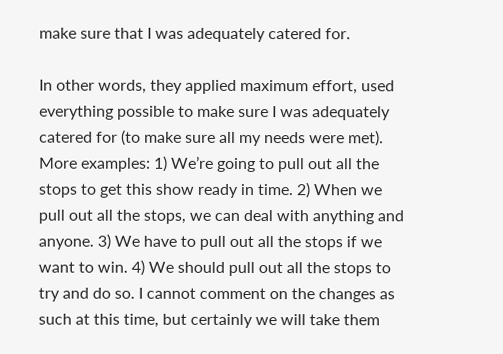make sure that I was adequately catered for.

In other words, they applied maximum effort, used everything possible to make sure I was adequately catered for (to make sure all my needs were met). More examples: 1) We’re going to pull out all the stops to get this show ready in time. 2) When we pull out all the stops, we can deal with anything and anyone. 3) We have to pull out all the stops if we want to win. 4) We should pull out all the stops to try and do so. I cannot comment on the changes as such at this time, but certainly we will take them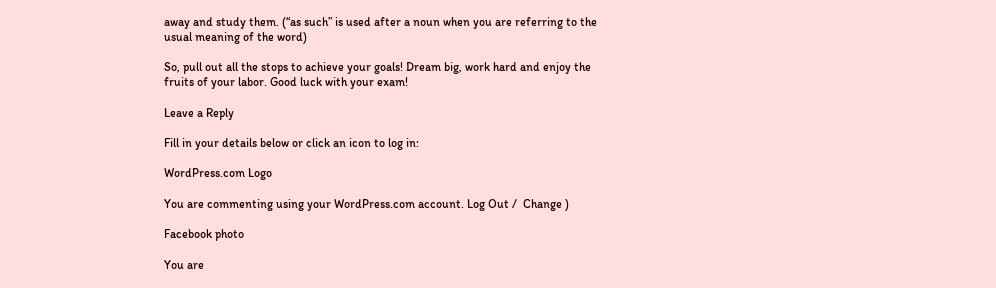away and study them. (“as such” is used after a noun when you are referring to the usual meaning of the word)

So, pull out all the stops to achieve your goals! Dream big, work hard and enjoy the fruits of your labor. Good luck with your exam!

Leave a Reply

Fill in your details below or click an icon to log in:

WordPress.com Logo

You are commenting using your WordPress.com account. Log Out /  Change )

Facebook photo

You are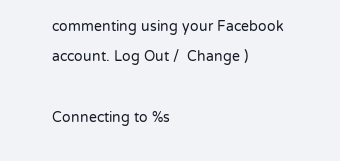commenting using your Facebook account. Log Out /  Change )

Connecting to %s